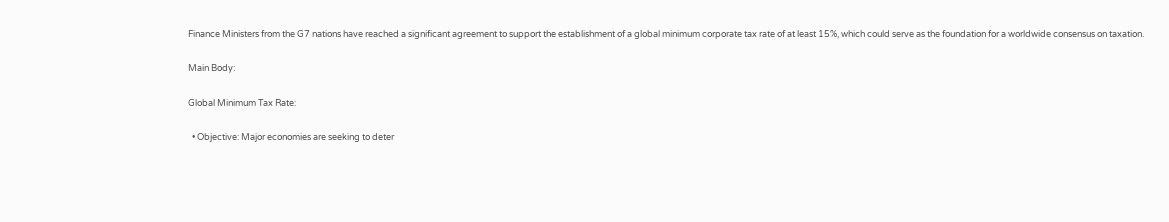Finance Ministers from the G7 nations have reached a significant agreement to support the establishment of a global minimum corporate tax rate of at least 15%, which could serve as the foundation for a worldwide consensus on taxation.

Main Body:

Global Minimum Tax Rate:

  • Objective: Major economies are seeking to deter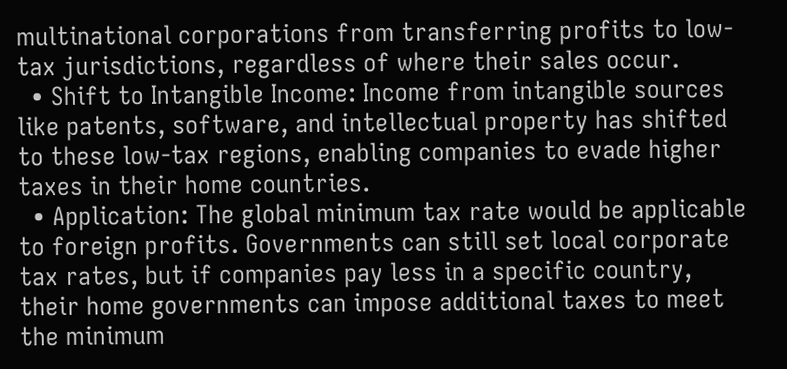multinational corporations from transferring profits to low-tax jurisdictions, regardless of where their sales occur.
  • Shift to Intangible Income: Income from intangible sources like patents, software, and intellectual property has shifted to these low-tax regions, enabling companies to evade higher taxes in their home countries.
  • Application: The global minimum tax rate would be applicable to foreign profits. Governments can still set local corporate tax rates, but if companies pay less in a specific country, their home governments can impose additional taxes to meet the minimum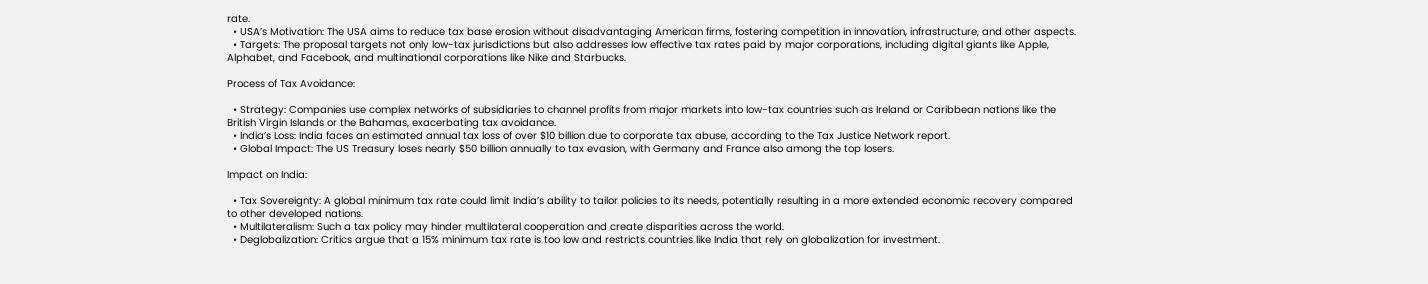rate.
  • USA’s Motivation: The USA aims to reduce tax base erosion without disadvantaging American firms, fostering competition in innovation, infrastructure, and other aspects.
  • Targets: The proposal targets not only low-tax jurisdictions but also addresses low effective tax rates paid by major corporations, including digital giants like Apple, Alphabet, and Facebook, and multinational corporations like Nike and Starbucks.

Process of Tax Avoidance:

  • Strategy: Companies use complex networks of subsidiaries to channel profits from major markets into low-tax countries such as Ireland or Caribbean nations like the British Virgin Islands or the Bahamas, exacerbating tax avoidance.
  • India’s Loss: India faces an estimated annual tax loss of over $10 billion due to corporate tax abuse, according to the Tax Justice Network report.
  • Global Impact: The US Treasury loses nearly $50 billion annually to tax evasion, with Germany and France also among the top losers.

Impact on India:

  • Tax Sovereignty: A global minimum tax rate could limit India’s ability to tailor policies to its needs, potentially resulting in a more extended economic recovery compared to other developed nations.
  • Multilateralism: Such a tax policy may hinder multilateral cooperation and create disparities across the world.
  • Deglobalization: Critics argue that a 15% minimum tax rate is too low and restricts countries like India that rely on globalization for investment.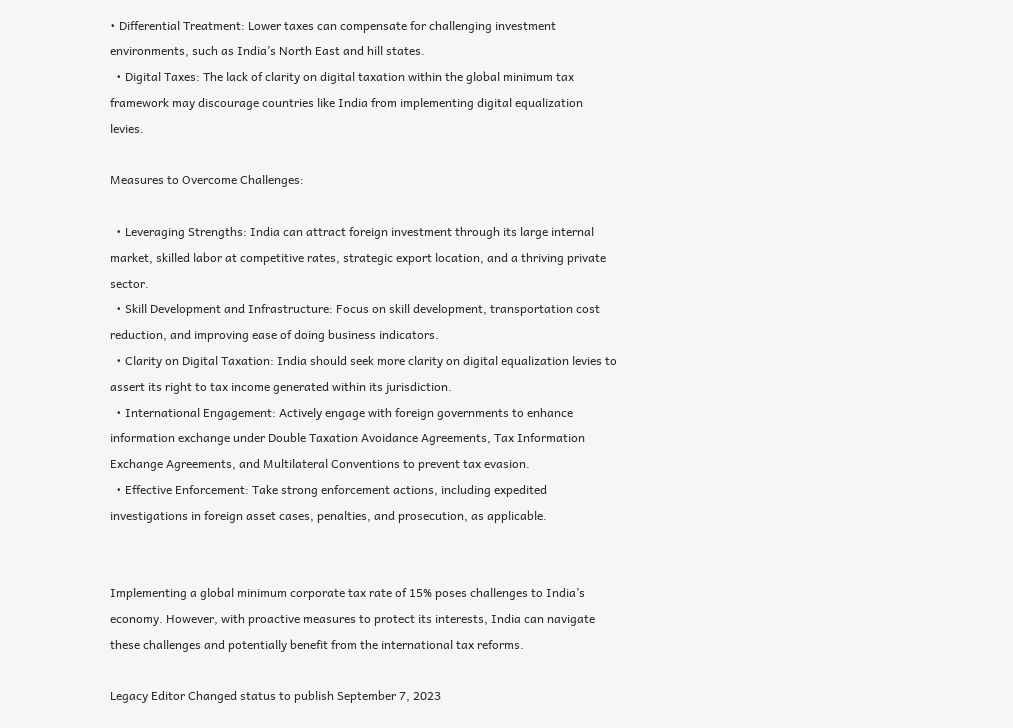• Differential Treatment: Lower taxes can compensate for challenging investment environments, such as India’s North East and hill states.
  • Digital Taxes: The lack of clarity on digital taxation within the global minimum tax framework may discourage countries like India from implementing digital equalization levies.

Measures to Overcome Challenges:

  • Leveraging Strengths: India can attract foreign investment through its large internal market, skilled labor at competitive rates, strategic export location, and a thriving private sector.
  • Skill Development and Infrastructure: Focus on skill development, transportation cost reduction, and improving ease of doing business indicators.
  • Clarity on Digital Taxation: India should seek more clarity on digital equalization levies to assert its right to tax income generated within its jurisdiction.
  • International Engagement: Actively engage with foreign governments to enhance information exchange under Double Taxation Avoidance Agreements, Tax Information Exchange Agreements, and Multilateral Conventions to prevent tax evasion.
  • Effective Enforcement: Take strong enforcement actions, including expedited investigations in foreign asset cases, penalties, and prosecution, as applicable.


Implementing a global minimum corporate tax rate of 15% poses challenges to India’s economy. However, with proactive measures to protect its interests, India can navigate these challenges and potentially benefit from the international tax reforms.

Legacy Editor Changed status to publish September 7, 2023